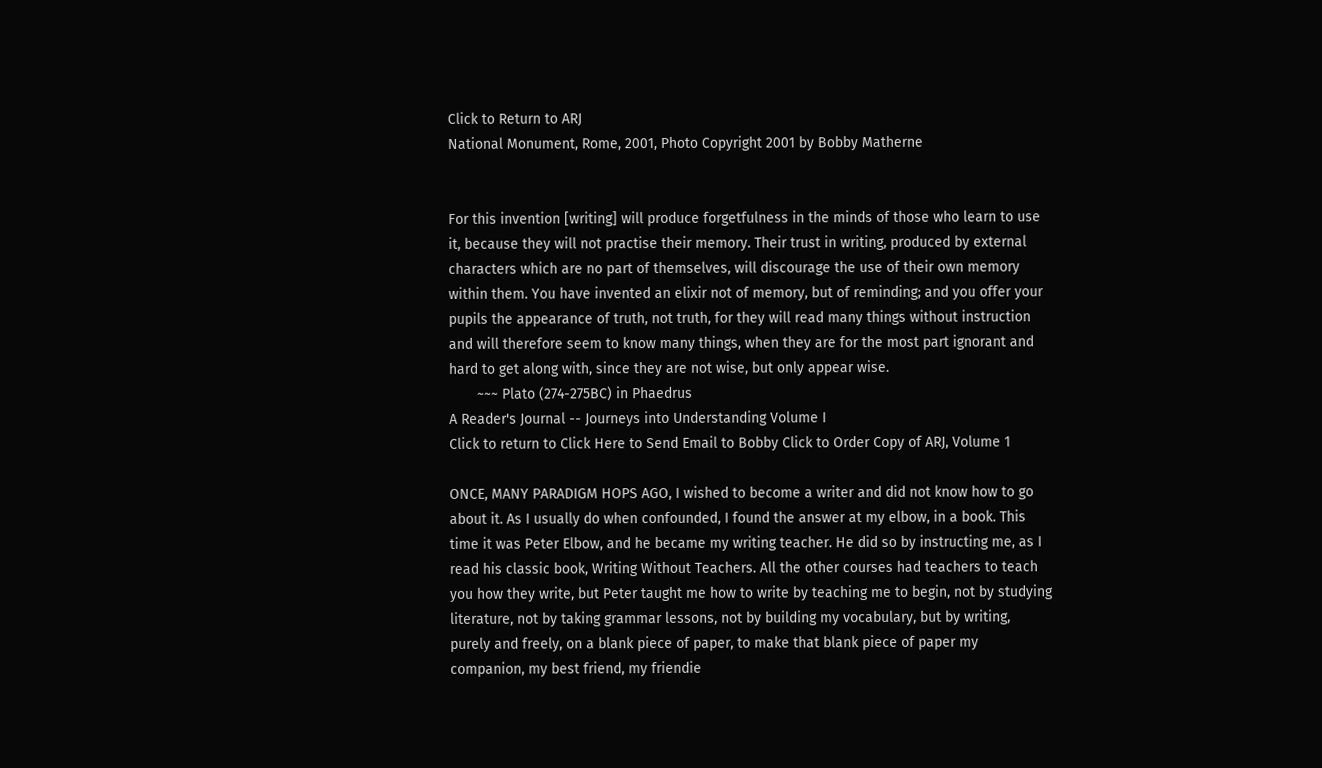Click to Return to ARJ
National Monument, Rome, 2001, Photo Copyright 2001 by Bobby Matherne


For this invention [writing] will produce forgetfulness in the minds of those who learn to use it, because they will not practise their memory. Their trust in writing, produced by external characters which are no part of themselves, will discourage the use of their own memory within them. You have invented an elixir not of memory, but of reminding; and you offer your pupils the appearance of truth, not truth, for they will read many things without instruction and will therefore seem to know many things, when they are for the most part ignorant and hard to get along with, since they are not wise, but only appear wise.
       ~~~ Plato (274-275BC) in Phaedrus
A Reader's Journal -- Journeys into Understanding Volume I
Click to return to Click Here to Send Email to Bobby Click to Order Copy of ARJ, Volume 1

ONCE, MANY PARADIGM HOPS AGO, I wished to become a writer and did not know how to go about it. As I usually do when confounded, I found the answer at my elbow, in a book. This time it was Peter Elbow, and he became my writing teacher. He did so by instructing me, as I read his classic book, Writing Without Teachers. All the other courses had teachers to teach you how they write, but Peter taught me how to write by teaching me to begin, not by studying literature, not by taking grammar lessons, not by building my vocabulary, but by writing, purely and freely, on a blank piece of paper, to make that blank piece of paper my companion, my best friend, my friendie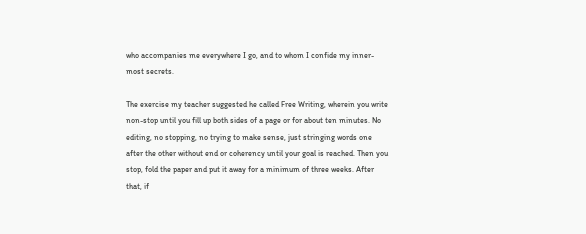who accompanies me everywhere I go, and to whom I confide my inner-most secrets.

The exercise my teacher suggested he called Free Writing, wherein you write non-stop until you fill up both sides of a page or for about ten minutes. No editing, no stopping, no trying to make sense, just stringing words one after the other without end or coherency until your goal is reached. Then you stop, fold the paper and put it away for a minimum of three weeks. After that, if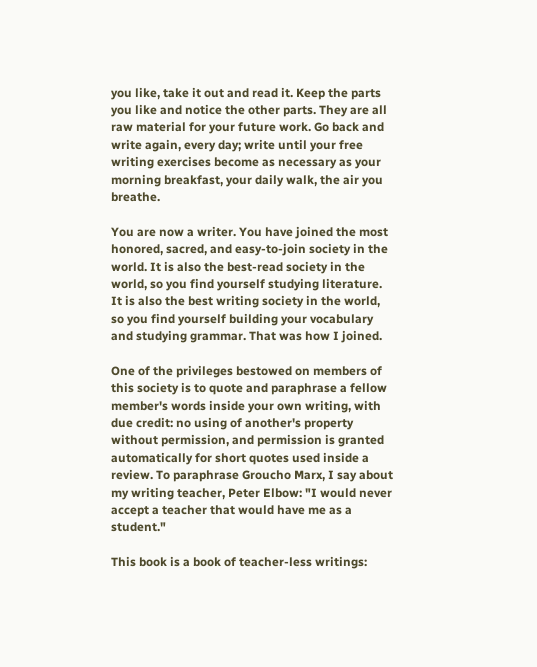you like, take it out and read it. Keep the parts you like and notice the other parts. They are all raw material for your future work. Go back and write again, every day; write until your free writing exercises become as necessary as your morning breakfast, your daily walk, the air you breathe.

You are now a writer. You have joined the most honored, sacred, and easy-to-join society in the world. It is also the best-read society in the world, so you find yourself studying literature. It is also the best writing society in the world, so you find yourself building your vocabulary and studying grammar. That was how I joined.

One of the privileges bestowed on members of this society is to quote and paraphrase a fellow member's words inside your own writing, with due credit: no using of another's property without permission, and permission is granted automatically for short quotes used inside a review. To paraphrase Groucho Marx, I say about my writing teacher, Peter Elbow: "I would never accept a teacher that would have me as a student."

This book is a book of teacher-less writings: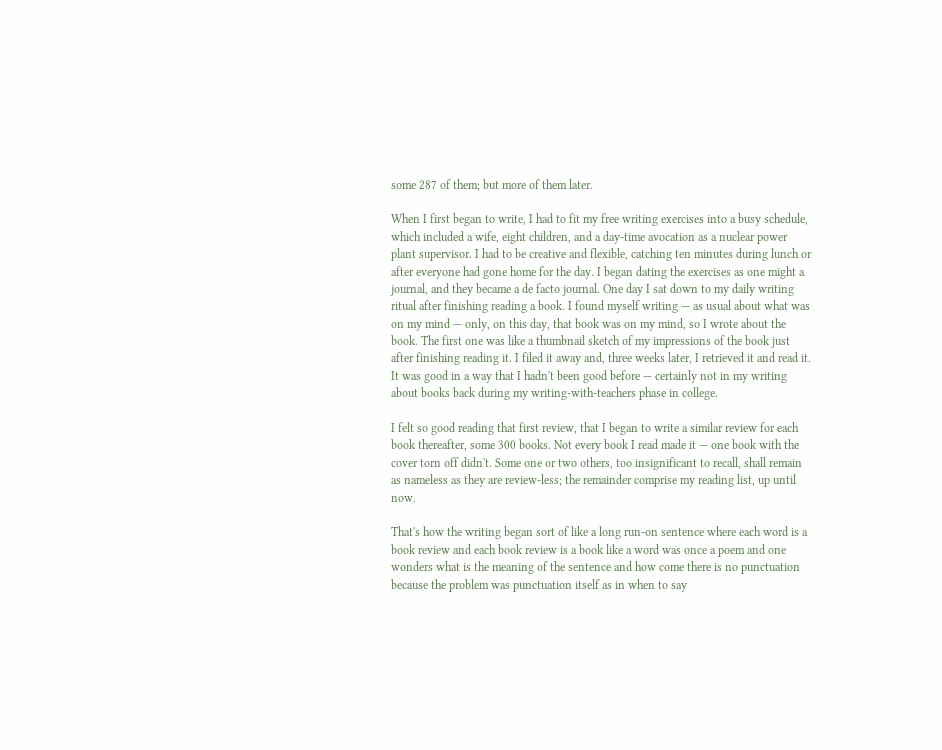some 287 of them; but more of them later.

When I first began to write, I had to fit my free writing exercises into a busy schedule, which included a wife, eight children, and a day-time avocation as a nuclear power plant supervisor. I had to be creative and flexible, catching ten minutes during lunch or after everyone had gone home for the day. I began dating the exercises as one might a journal, and they became a de facto journal. One day I sat down to my daily writing ritual after finishing reading a book. I found myself writing — as usual about what was on my mind — only, on this day, that book was on my mind, so I wrote about the book. The first one was like a thumbnail sketch of my impressions of the book just after finishing reading it. I filed it away and, three weeks later, I retrieved it and read it. It was good in a way that I hadn't been good before — certainly not in my writing about books back during my writing-with-teachers phase in college.

I felt so good reading that first review, that I began to write a similar review for each book thereafter, some 300 books. Not every book I read made it — one book with the cover torn off didn't. Some one or two others, too insignificant to recall, shall remain as nameless as they are review-less; the remainder comprise my reading list, up until now.

That's how the writing began sort of like a long run-on sentence where each word is a book review and each book review is a book like a word was once a poem and one wonders what is the meaning of the sentence and how come there is no punctuation because the problem was punctuation itself as in when to say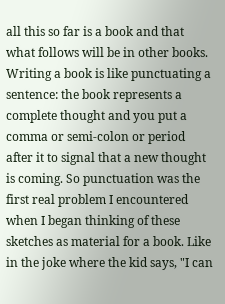all this so far is a book and that what follows will be in other books. Writing a book is like punctuating a sentence: the book represents a complete thought and you put a comma or semi-colon or period after it to signal that a new thought is coming. So punctuation was the first real problem I encountered when I began thinking of these sketches as material for a book. Like in the joke where the kid says, "I can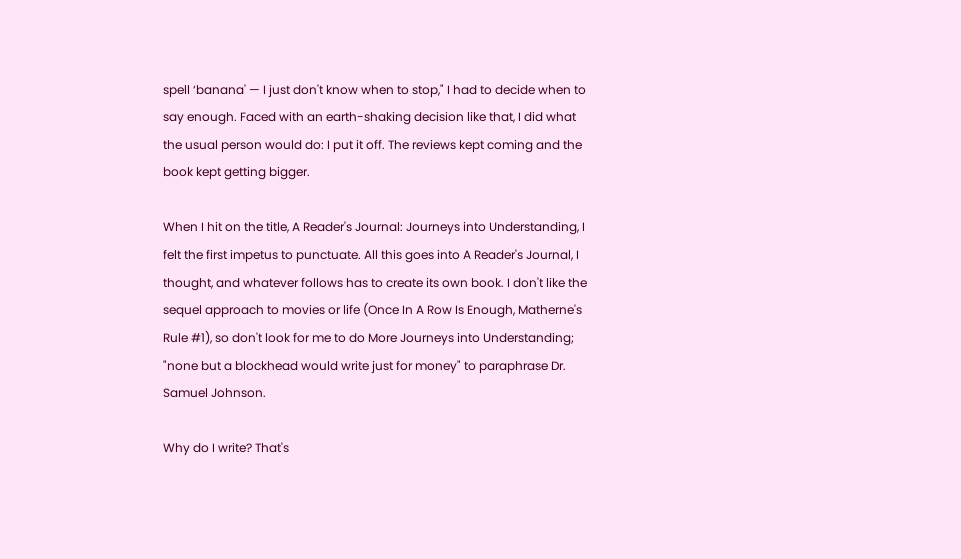spell ‘banana' — I just don't know when to stop," I had to decide when to say enough. Faced with an earth-shaking decision like that, I did what the usual person would do: I put it off. The reviews kept coming and the book kept getting bigger.

When I hit on the title, A Reader's Journal: Journeys into Understanding, I felt the first impetus to punctuate. All this goes into A Reader's Journal, I thought, and whatever follows has to create its own book. I don't like the sequel approach to movies or life (Once In A Row Is Enough, Matherne's Rule #1), so don't look for me to do More Journeys into Understanding; "none but a blockhead would write just for money" to paraphrase Dr. Samuel Johnson.

Why do I write? That's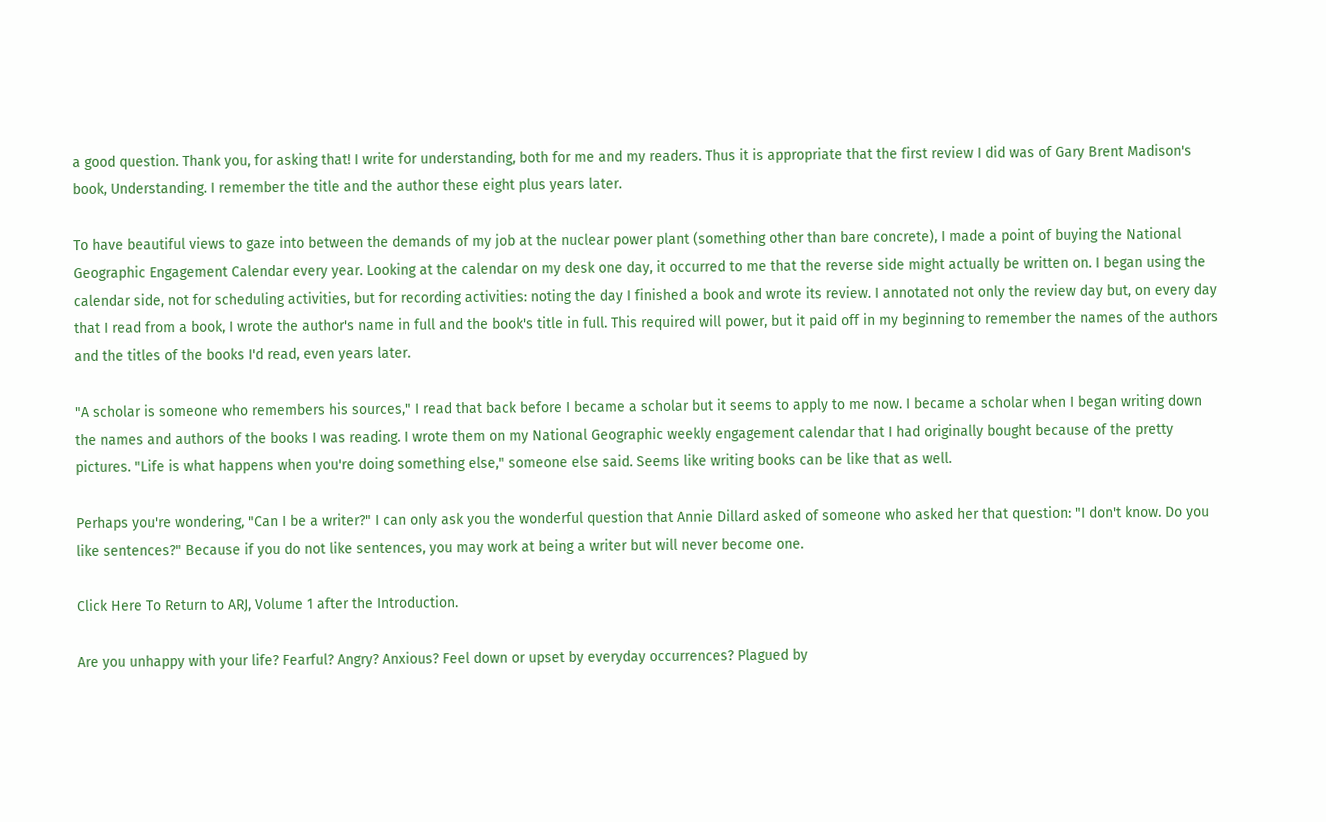a good question. Thank you, for asking that! I write for understanding, both for me and my readers. Thus it is appropriate that the first review I did was of Gary Brent Madison's book, Understanding. I remember the title and the author these eight plus years later.

To have beautiful views to gaze into between the demands of my job at the nuclear power plant (something other than bare concrete), I made a point of buying the National Geographic Engagement Calendar every year. Looking at the calendar on my desk one day, it occurred to me that the reverse side might actually be written on. I began using the calendar side, not for scheduling activities, but for recording activities: noting the day I finished a book and wrote its review. I annotated not only the review day but, on every day that I read from a book, I wrote the author's name in full and the book's title in full. This required will power, but it paid off in my beginning to remember the names of the authors and the titles of the books I'd read, even years later.

"A scholar is someone who remembers his sources," I read that back before I became a scholar but it seems to apply to me now. I became a scholar when I began writing down the names and authors of the books I was reading. I wrote them on my National Geographic weekly engagement calendar that I had originally bought because of the pretty pictures. "Life is what happens when you're doing something else," someone else said. Seems like writing books can be like that as well.

Perhaps you're wondering, "Can I be a writer?" I can only ask you the wonderful question that Annie Dillard asked of someone who asked her that question: "I don't know. Do you like sentences?" Because if you do not like sentences, you may work at being a writer but will never become one.

Click Here To Return to ARJ, Volume 1 after the Introduction.

Are you unhappy with your life? Fearful? Angry? Anxious? Feel down or upset by everyday occurrences? Plagued by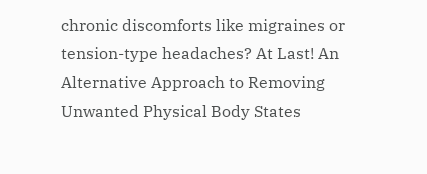chronic discomforts like migraines or tension-type headaches? At Last! An Alternative Approach to Removing Unwanted Physical Body States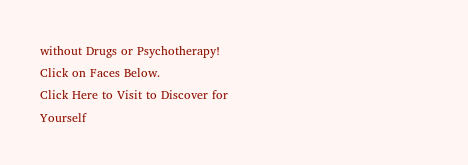without Drugs or Psychotherapy!
Click on Faces Below.
Click Here to Visit to Discover for Yourself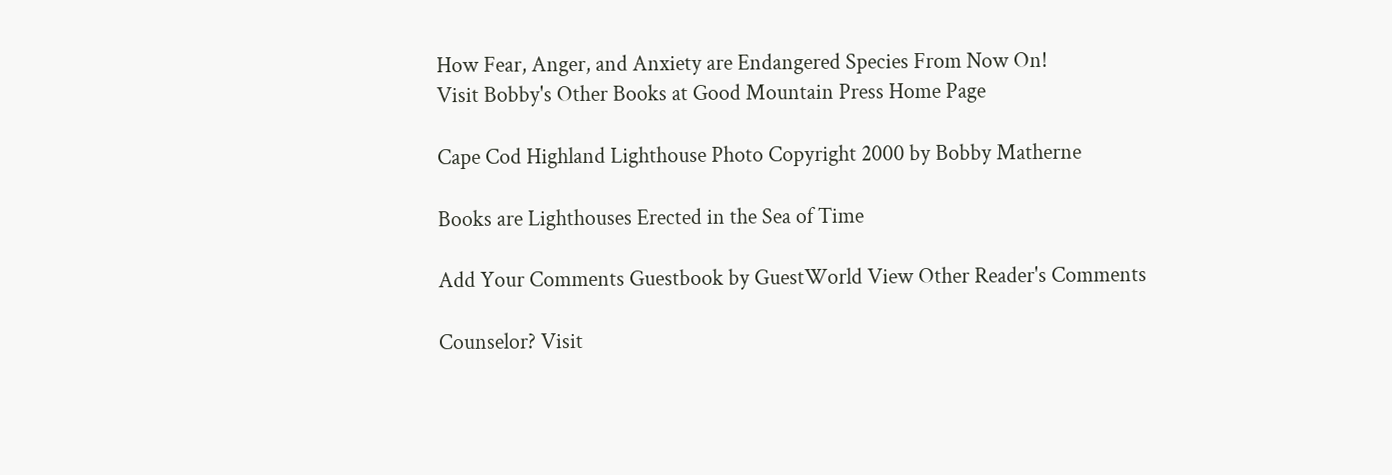How Fear, Anger, and Anxiety are Endangered Species From Now On!
Visit Bobby's Other Books at Good Mountain Press Home Page

Cape Cod Highland Lighthouse Photo Copyright 2000 by Bobby Matherne

Books are Lighthouses Erected in the Sea of Time

Add Your Comments Guestbook by GuestWorld View Other Reader's Comments

Counselor? Visit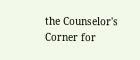the Counselor's Corner for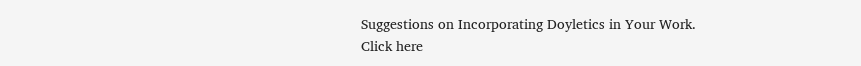Suggestions on Incorporating Doyletics in Your Work.
Click here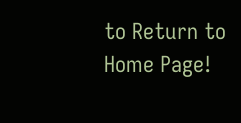to Return to Home Page!